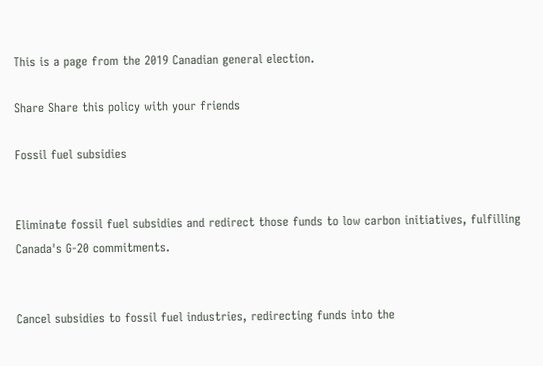This is a page from the 2019 Canadian general election.

Share Share this policy with your friends

Fossil fuel subsidies


Eliminate fossil fuel subsidies and redirect those funds to low carbon initiatives, fulfilling Canada's G-20 commitments.


Cancel subsidies to fossil fuel industries, redirecting funds into the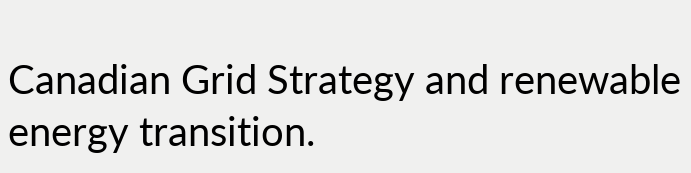Canadian Grid Strategy and renewable energy transition.